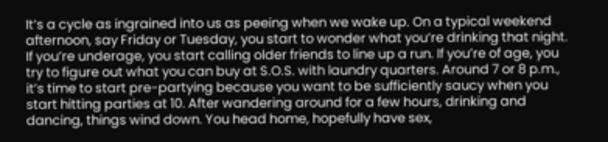It’s a cycle as ingrained into us as peeing when we wake up. On a typical weekend afternoon, say Friday or Tuesday, you start to wonder what you’re drinking that night. If you’re underage, you start calling older friends to line up a run. If you’re of age, you try to figure out what you can buy at S.O.S. with laundry quarters. Around 7 or 8 p.m., it’s time to start pre-partying because you want to be sufficiently saucy when you start hitting parties at 10. After wandering around for a few hours, drinking and dancing, things wind down. You head home, hopefully have sex,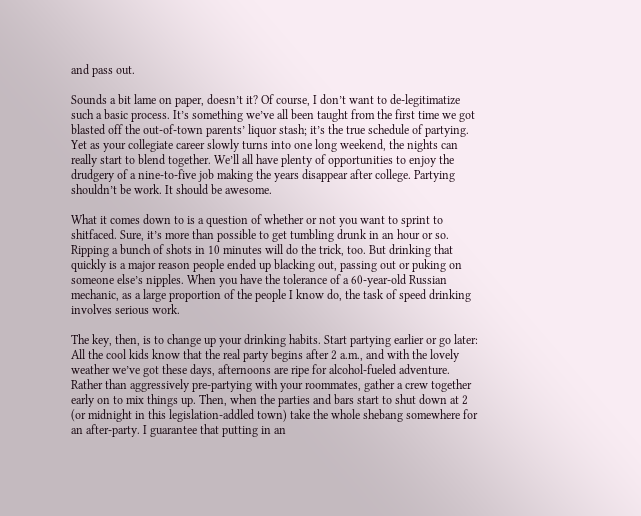and pass out.

Sounds a bit lame on paper, doesn’t it? Of course, I don’t want to de-legitimatize such a basic process. It’s something we’ve all been taught from the first time we got blasted off the out-of-town parents’ liquor stash; it’s the true schedule of partying. Yet as your collegiate career slowly turns into one long weekend, the nights can really start to blend together. We’ll all have plenty of opportunities to enjoy the drudgery of a nine-to-five job making the years disappear after college. Partying shouldn’t be work. It should be awesome.

What it comes down to is a question of whether or not you want to sprint to shitfaced. Sure, it’s more than possible to get tumbling drunk in an hour or so. Ripping a bunch of shots in 10 minutes will do the trick, too. But drinking that quickly is a major reason people ended up blacking out, passing out or puking on someone else’s nipples. When you have the tolerance of a 60-year-old Russian mechanic, as a large proportion of the people I know do, the task of speed drinking involves serious work.

The key, then, is to change up your drinking habits. Start partying earlier or go later: All the cool kids know that the real party begins after 2 a.m., and with the lovely weather we’ve got these days, afternoons are ripe for alcohol-fueled adventure. Rather than aggressively pre-partying with your roommates, gather a crew together early on to mix things up. Then, when the parties and bars start to shut down at 2 (or midnight in this legislation-addled town) take the whole shebang somewhere for an after-party. I guarantee that putting in an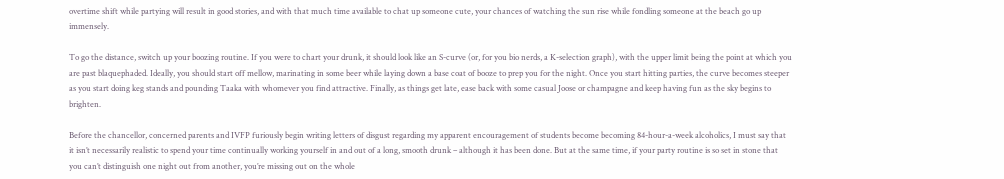overtime shift while partying will result in good stories, and with that much time available to chat up someone cute, your chances of watching the sun rise while fondling someone at the beach go up immensely.

To go the distance, switch up your boozing routine. If you were to chart your drunk, it should look like an S-curve (or, for you bio nerds, a K-selection graph), with the upper limit being the point at which you are past blaquephaded. Ideally, you should start off mellow, marinating in some beer while laying down a base coat of booze to prep you for the night. Once you start hitting parties, the curve becomes steeper as you start doing keg stands and pounding Taaka with whomever you find attractive. Finally, as things get late, ease back with some casual Joose or champagne and keep having fun as the sky begins to brighten.

Before the chancellor, concerned parents and IVFP furiously begin writing letters of disgust regarding my apparent encouragement of students become becoming 84-hour-a-week alcoholics, I must say that it isn’t necessarily realistic to spend your time continually working yourself in and out of a long, smooth drunk – although it has been done. But at the same time, if your party routine is so set in stone that you can’t distinguish one night out from another, you’re missing out on the whole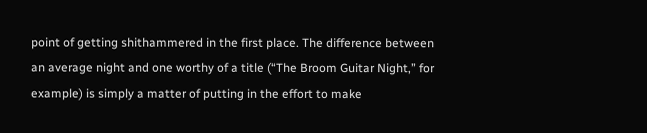point of getting shithammered in the first place. The difference between an average night and one worthy of a title (“The Broom Guitar Night,” for example) is simply a matter of putting in the effort to make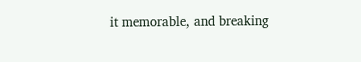it memorable, and breaking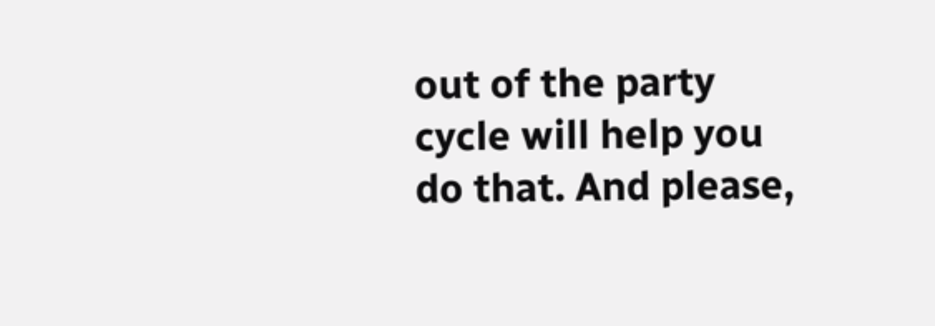out of the party cycle will help you do that. And please,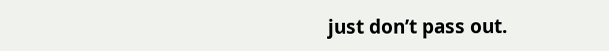just don’t pass out.